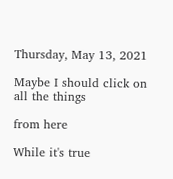Thursday, May 13, 2021

Maybe I should click on all the things

from here

While it's true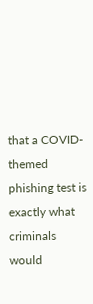that a COVID-themed phishing test is exactly what criminals would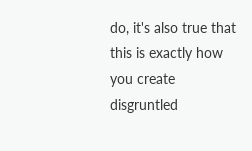do, it's also true that this is exactly how you create disgruntled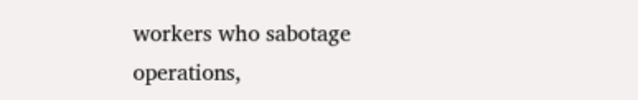workers who sabotage operations,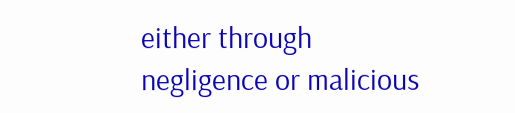either through negligence or malicious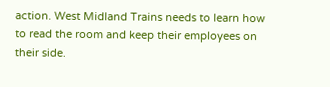action. West Midland Trains needs to learn how to read the room and keep their employees on their side.